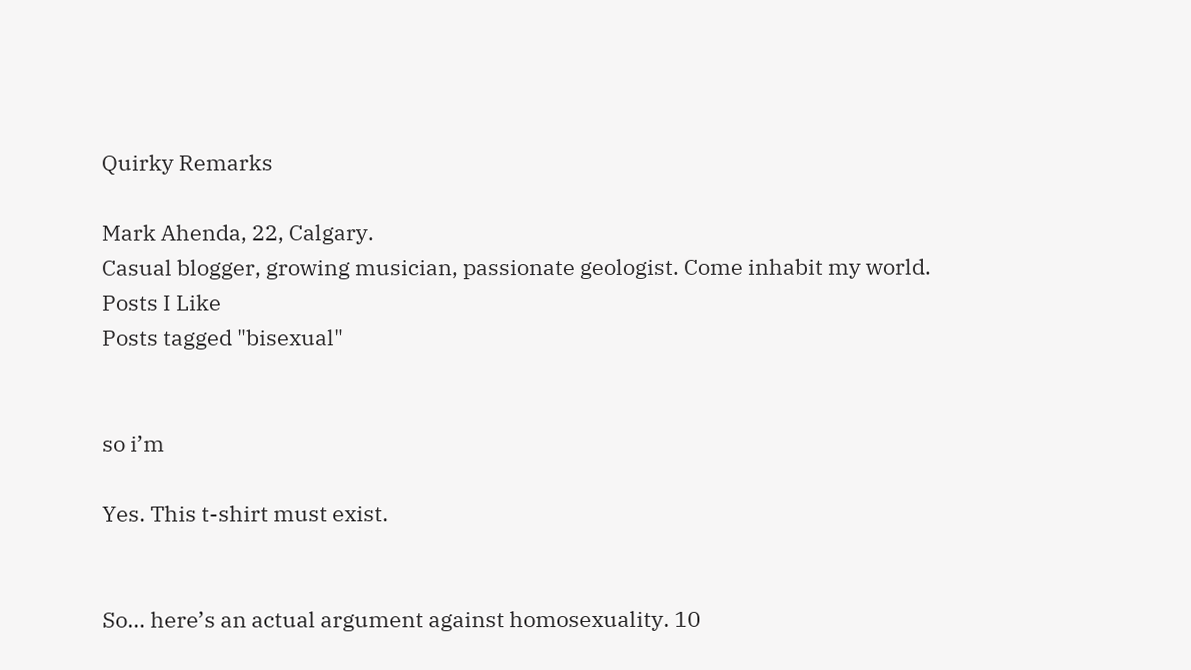Quirky Remarks

Mark Ahenda, 22, Calgary.
Casual blogger, growing musician, passionate geologist. Come inhabit my world.
Posts I Like
Posts tagged "bisexual"


so i’m

Yes. This t-shirt must exist.


So… here’s an actual argument against homosexuality. 10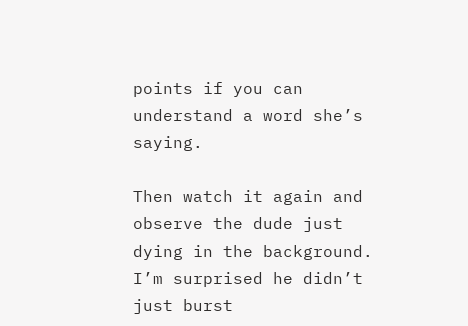points if you can understand a word she’s saying.

Then watch it again and observe the dude just dying in the background. I’m surprised he didn’t just burst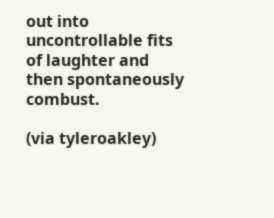out into uncontrollable fits of laughter and then spontaneously combust.

(via tyleroakley)